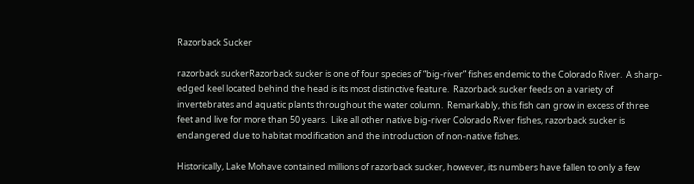Razorback Sucker

razorback suckerRazorback sucker is one of four species of “big-river” fishes endemic to the Colorado River.  A sharp-edged keel located behind the head is its most distinctive feature.  Razorback sucker feeds on a variety of invertebrates and aquatic plants throughout the water column.  Remarkably, this fish can grow in excess of three feet and live for more than 50 years.  Like all other native big-river Colorado River fishes, razorback sucker is endangered due to habitat modification and the introduction of non-native fishes.

Historically, Lake Mohave contained millions of razorback sucker, however, its numbers have fallen to only a few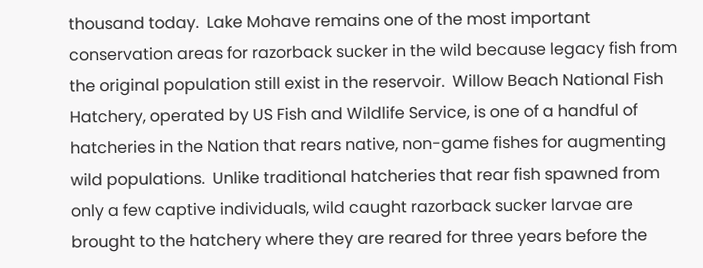thousand today.  Lake Mohave remains one of the most important conservation areas for razorback sucker in the wild because legacy fish from the original population still exist in the reservoir.  Willow Beach National Fish Hatchery, operated by US Fish and Wildlife Service, is one of a handful of hatcheries in the Nation that rears native, non-game fishes for augmenting wild populations.  Unlike traditional hatcheries that rear fish spawned from only a few captive individuals, wild caught razorback sucker larvae are brought to the hatchery where they are reared for three years before the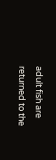adult fish are returned to the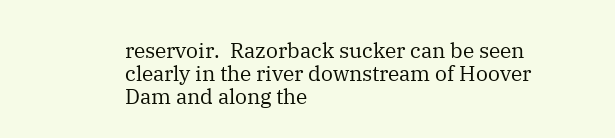reservoir.  Razorback sucker can be seen clearly in the river downstream of Hoover Dam and along the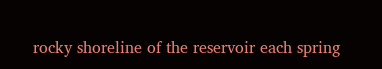rocky shoreline of the reservoir each spring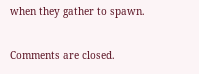when they gather to spawn.

Comments are closed.